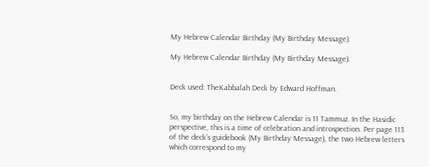My Hebrew Calendar Birthday (My Birthday Message).

My Hebrew Calendar Birthday (My Birthday Message).


Deck used: TheKabbalah Deck by Edward Hoffman.


So, my birthday on the Hebrew Calendar is 11 Tammuz. In the Hasidic perspective, this is a time of celebration and introspection. Per page 113 of the deck’s guidebook (My Birthday Message), the two Hebrew letters which correspond to my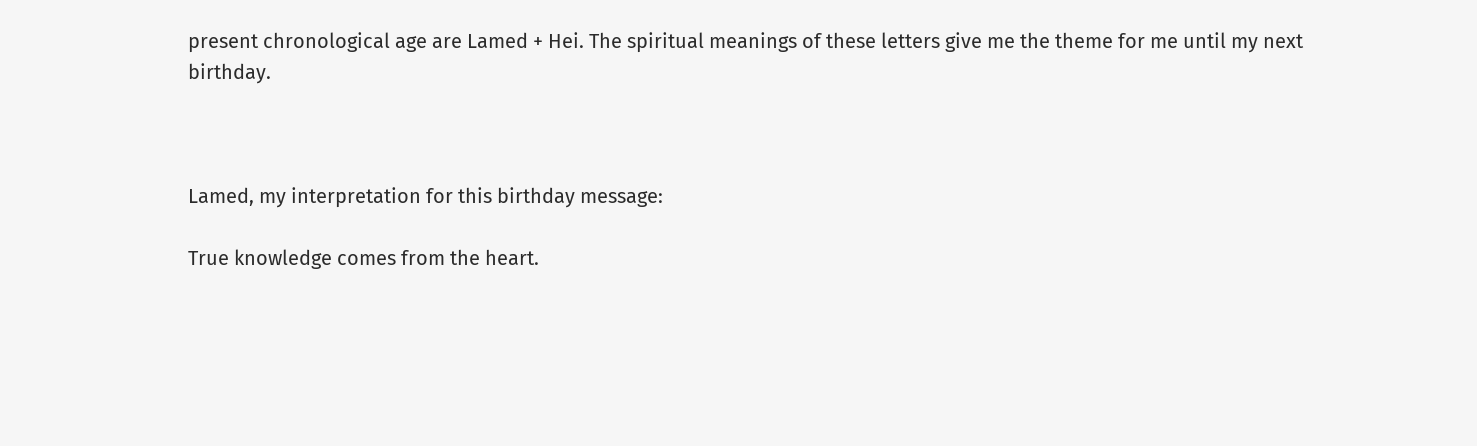present chronological age are Lamed + Hei. The spiritual meanings of these letters give me the theme for me until my next birthday.



Lamed, my interpretation for this birthday message:

True knowledge comes from the heart.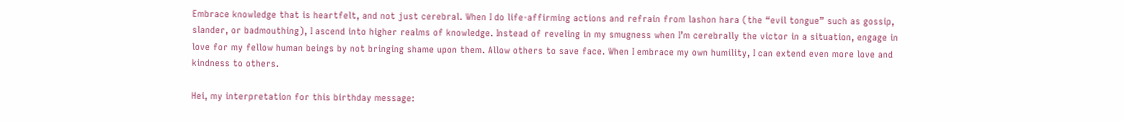Embrace knowledge that is heartfelt, and not just cerebral. When I do life-affirming actions and refrain from lashon hara (the “evil tongue” such as gossip, slander, or badmouthing), I ascend into higher realms of knowledge. Instead of reveling in my smugness when I’m cerebrally the victor in a situation, engage in love for my fellow human beings by not bringing shame upon them. Allow others to save face. When I embrace my own humility, I can extend even more love and kindness to others.

Hei, my interpretation for this birthday message: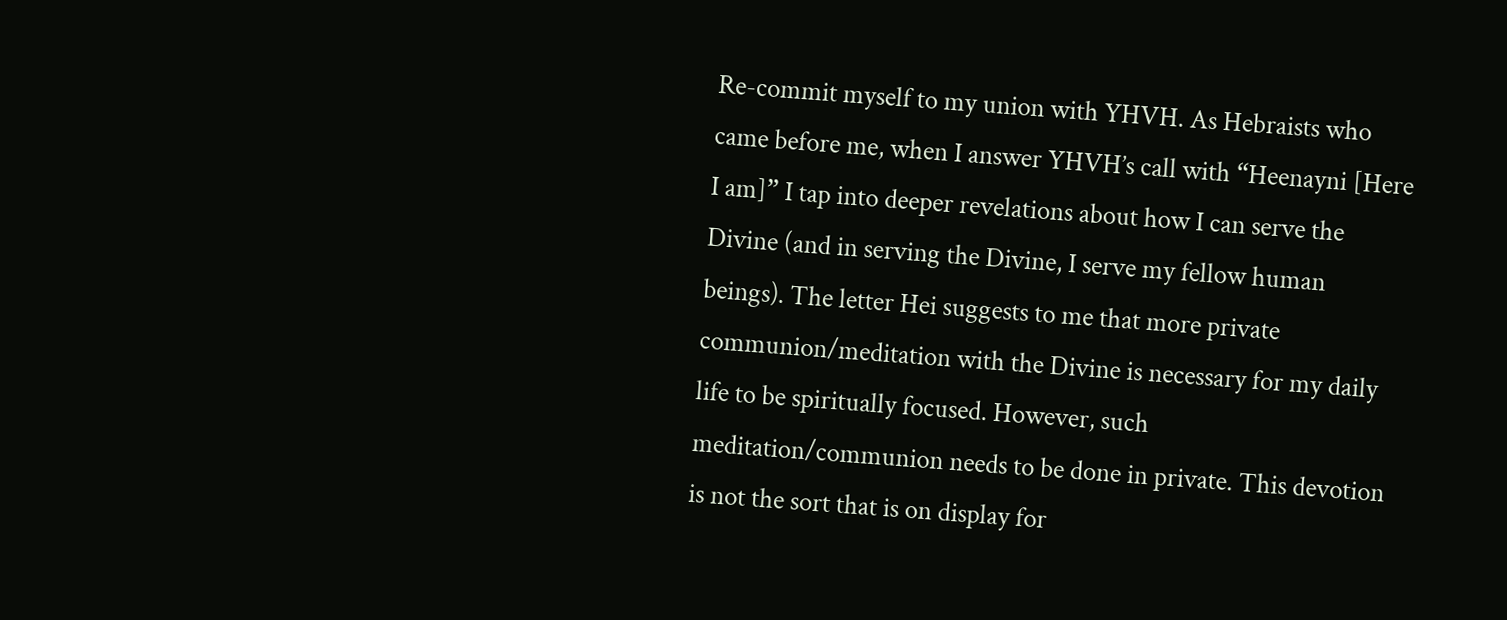Re-commit myself to my union with YHVH. As Hebraists who came before me, when I answer YHVH’s call with “Heenayni [Here I am]” I tap into deeper revelations about how I can serve the Divine (and in serving the Divine, I serve my fellow human beings). The letter Hei suggests to me that more private communion/meditation with the Divine is necessary for my daily life to be spiritually focused. However, such meditation/communion needs to be done in private. This devotion is not the sort that is on display for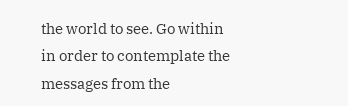the world to see. Go within in order to contemplate the messages from the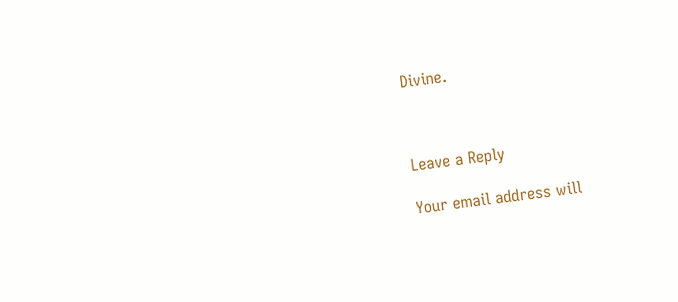Divine.



Leave a Reply

Your email address will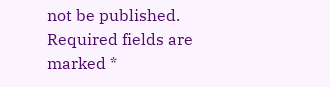not be published. Required fields are marked *